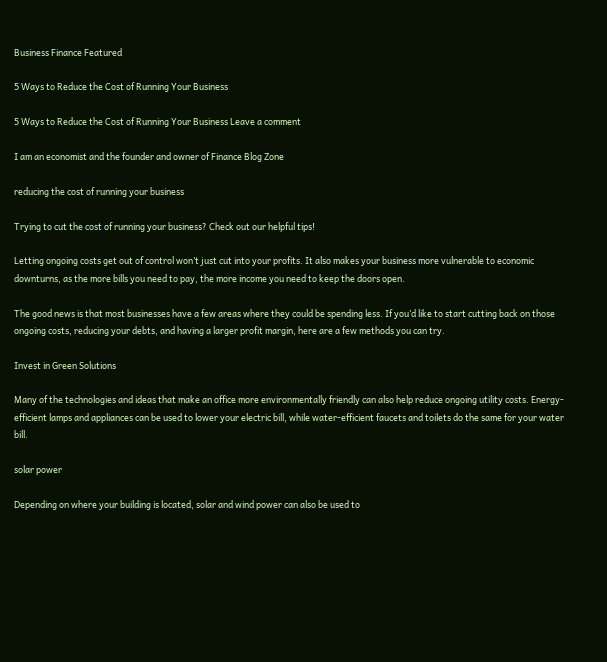Business Finance Featured

5 Ways to Reduce the Cost of Running Your Business

5 Ways to Reduce the Cost of Running Your Business Leave a comment

I am an economist and the founder and owner of Finance Blog Zone

reducing the cost of running your business

Trying to cut the cost of running your business? Check out our helpful tips!

Letting ongoing costs get out of control won’t just cut into your profits. It also makes your business more vulnerable to economic downturns, as the more bills you need to pay, the more income you need to keep the doors open.

The good news is that most businesses have a few areas where they could be spending less. If you’d like to start cutting back on those ongoing costs, reducing your debts, and having a larger profit margin, here are a few methods you can try.

Invest in Green Solutions

Many of the technologies and ideas that make an office more environmentally friendly can also help reduce ongoing utility costs. Energy-efficient lamps and appliances can be used to lower your electric bill, while water-efficient faucets and toilets do the same for your water bill.

solar power

Depending on where your building is located, solar and wind power can also be used to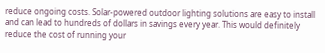reduce ongoing costs. Solar-powered outdoor lighting solutions are easy to install and can lead to hundreds of dollars in savings every year. This would definitely reduce the cost of running your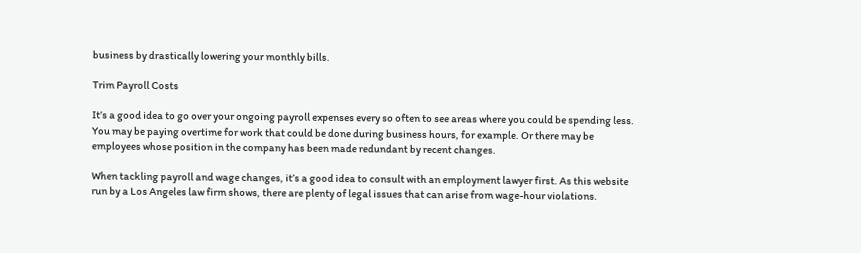business by drastically lowering your monthly bills.

Trim Payroll Costs

It’s a good idea to go over your ongoing payroll expenses every so often to see areas where you could be spending less. You may be paying overtime for work that could be done during business hours, for example. Or there may be employees whose position in the company has been made redundant by recent changes.

When tackling payroll and wage changes, it’s a good idea to consult with an employment lawyer first. As this website run by a Los Angeles law firm shows, there are plenty of legal issues that can arise from wage-hour violations.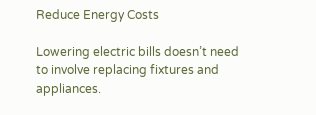Reduce Energy Costs

Lowering electric bills doesn’t need to involve replacing fixtures and appliances.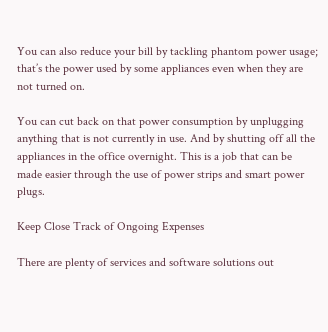You can also reduce your bill by tackling phantom power usage; that’s the power used by some appliances even when they are not turned on.

You can cut back on that power consumption by unplugging anything that is not currently in use. And by shutting off all the appliances in the office overnight. This is a job that can be made easier through the use of power strips and smart power plugs.

Keep Close Track of Ongoing Expenses

There are plenty of services and software solutions out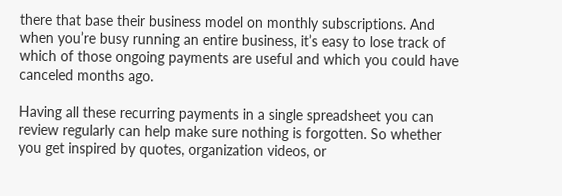there that base their business model on monthly subscriptions. And when you’re busy running an entire business, it’s easy to lose track of which of those ongoing payments are useful and which you could have canceled months ago.

Having all these recurring payments in a single spreadsheet you can review regularly can help make sure nothing is forgotten. So whether you get inspired by quotes, organization videos, or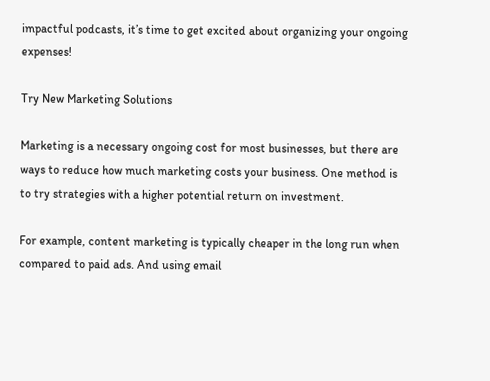impactful podcasts, it’s time to get excited about organizing your ongoing expenses!

Try New Marketing Solutions

Marketing is a necessary ongoing cost for most businesses, but there are ways to reduce how much marketing costs your business. One method is to try strategies with a higher potential return on investment.

For example, content marketing is typically cheaper in the long run when compared to paid ads. And using email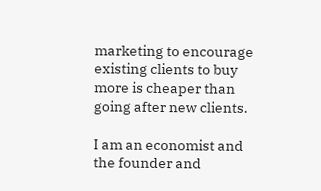marketing to encourage existing clients to buy more is cheaper than going after new clients.

I am an economist and the founder and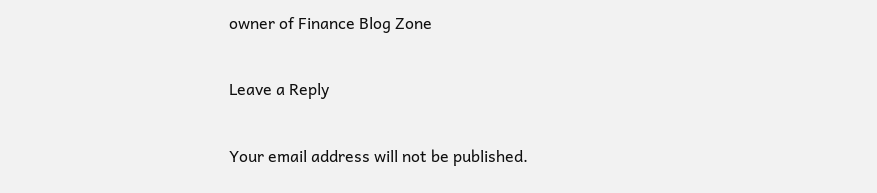owner of Finance Blog Zone

Leave a Reply

Your email address will not be published.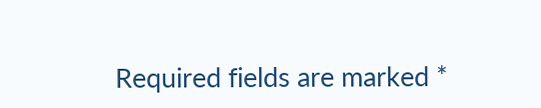Required fields are marked *